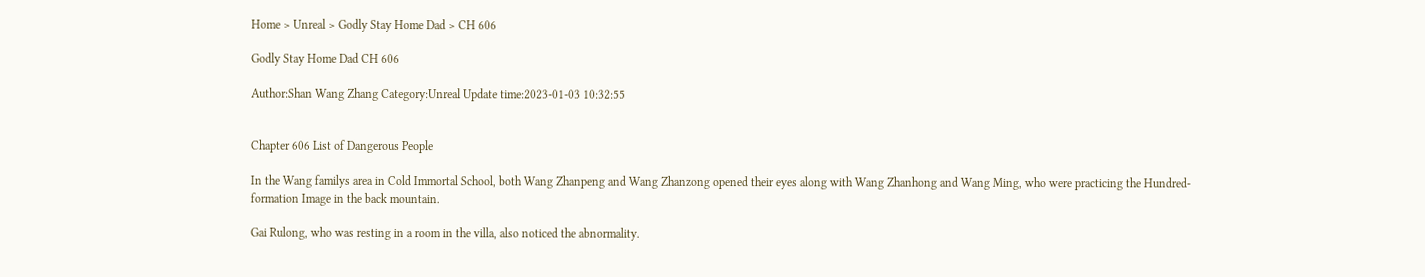Home > Unreal > Godly Stay Home Dad > CH 606

Godly Stay Home Dad CH 606

Author:Shan Wang Zhang Category:Unreal Update time:2023-01-03 10:32:55


Chapter 606 List of Dangerous People

In the Wang familys area in Cold Immortal School, both Wang Zhanpeng and Wang Zhanzong opened their eyes along with Wang Zhanhong and Wang Ming, who were practicing the Hundred-formation Image in the back mountain.

Gai Rulong, who was resting in a room in the villa, also noticed the abnormality.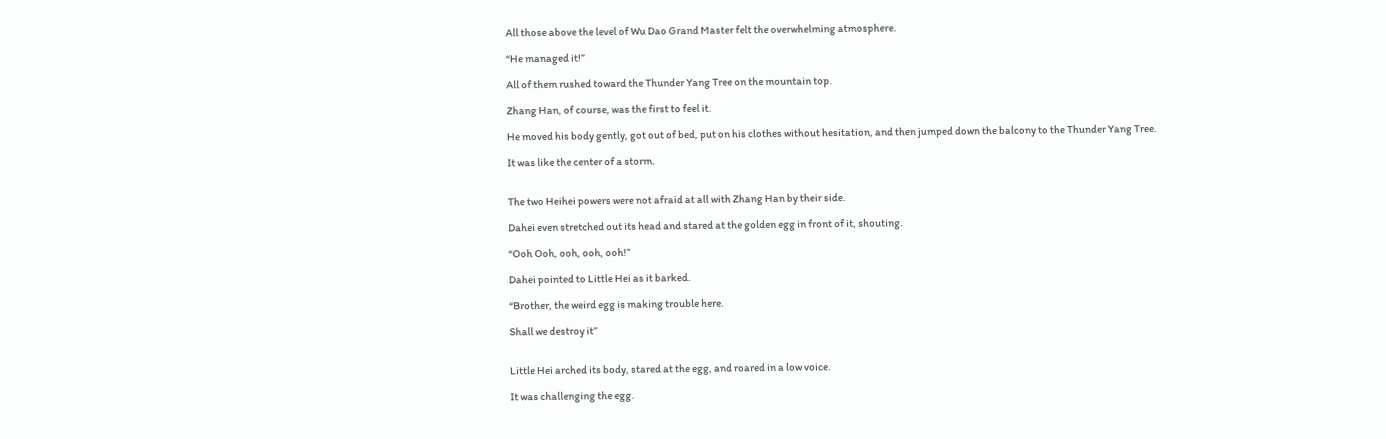All those above the level of Wu Dao Grand Master felt the overwhelming atmosphere.

“He managed it!”

All of them rushed toward the Thunder Yang Tree on the mountain top.

Zhang Han, of course, was the first to feel it.

He moved his body gently, got out of bed, put on his clothes without hesitation, and then jumped down the balcony to the Thunder Yang Tree.

It was like the center of a storm.


The two Heihei powers were not afraid at all with Zhang Han by their side.

Dahei even stretched out its head and stared at the golden egg in front of it, shouting.

“Ooh Ooh, ooh, ooh, ooh!”

Dahei pointed to Little Hei as it barked.

“Brother, the weird egg is making trouble here.

Shall we destroy it”


Little Hei arched its body, stared at the egg, and roared in a low voice.

It was challenging the egg.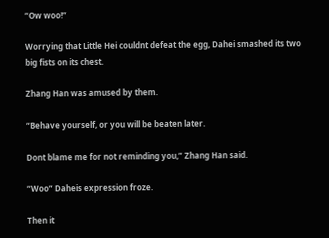“Ow woo!”

Worrying that Little Hei couldnt defeat the egg, Dahei smashed its two big fists on its chest.

Zhang Han was amused by them.

“Behave yourself, or you will be beaten later.

Dont blame me for not reminding you,” Zhang Han said.

“Woo” Daheis expression froze.

Then it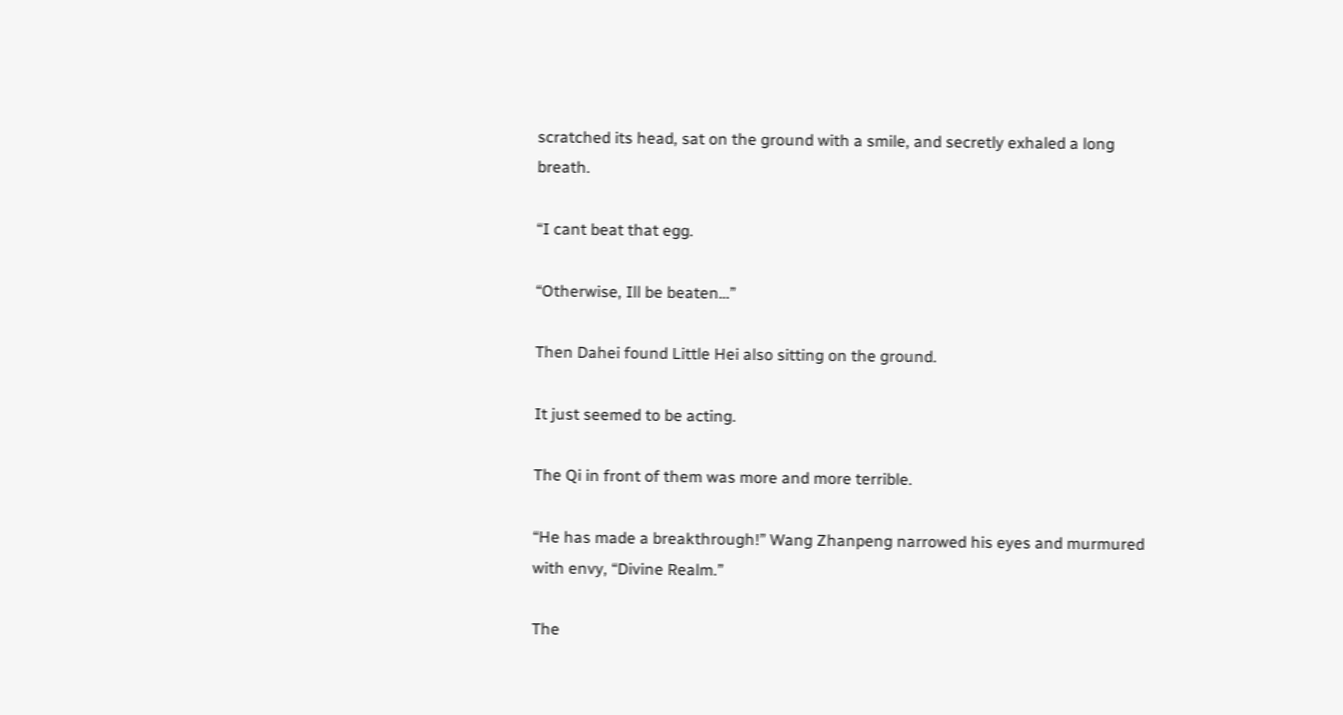scratched its head, sat on the ground with a smile, and secretly exhaled a long breath.

“I cant beat that egg.

“Otherwise, Ill be beaten…”

Then Dahei found Little Hei also sitting on the ground.

It just seemed to be acting.

The Qi in front of them was more and more terrible.

“He has made a breakthrough!” Wang Zhanpeng narrowed his eyes and murmured with envy, “Divine Realm.”

The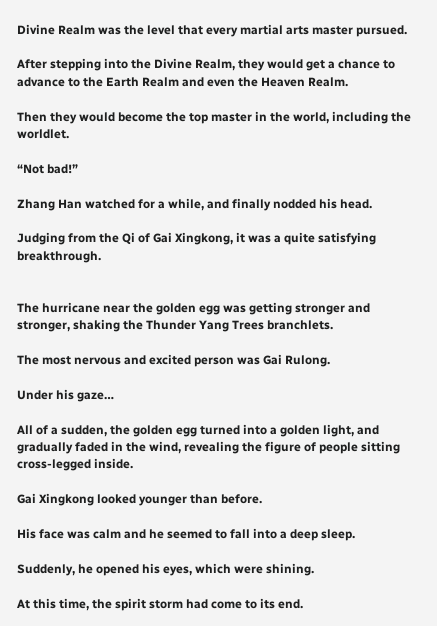Divine Realm was the level that every martial arts master pursued.

After stepping into the Divine Realm, they would get a chance to advance to the Earth Realm and even the Heaven Realm.

Then they would become the top master in the world, including the worldlet.

“Not bad!”

Zhang Han watched for a while, and finally nodded his head.

Judging from the Qi of Gai Xingkong, it was a quite satisfying breakthrough.


The hurricane near the golden egg was getting stronger and stronger, shaking the Thunder Yang Trees branchlets.

The most nervous and excited person was Gai Rulong.

Under his gaze…

All of a sudden, the golden egg turned into a golden light, and gradually faded in the wind, revealing the figure of people sitting cross-legged inside.

Gai Xingkong looked younger than before.

His face was calm and he seemed to fall into a deep sleep.

Suddenly, he opened his eyes, which were shining.

At this time, the spirit storm had come to its end.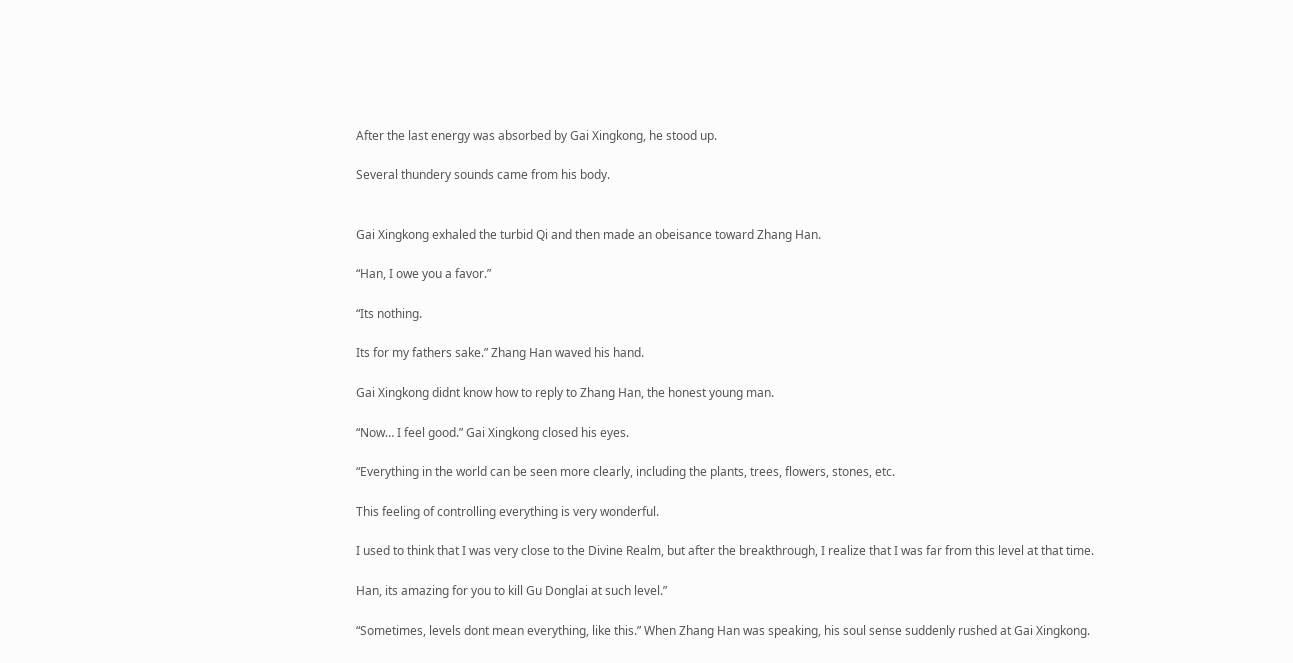After the last energy was absorbed by Gai Xingkong, he stood up.

Several thundery sounds came from his body.


Gai Xingkong exhaled the turbid Qi and then made an obeisance toward Zhang Han.

“Han, I owe you a favor.”

“Its nothing.

Its for my fathers sake.” Zhang Han waved his hand.

Gai Xingkong didnt know how to reply to Zhang Han, the honest young man.

“Now… I feel good.” Gai Xingkong closed his eyes.

“Everything in the world can be seen more clearly, including the plants, trees, flowers, stones, etc.

This feeling of controlling everything is very wonderful.

I used to think that I was very close to the Divine Realm, but after the breakthrough, I realize that I was far from this level at that time.

Han, its amazing for you to kill Gu Donglai at such level.”

“Sometimes, levels dont mean everything, like this.” When Zhang Han was speaking, his soul sense suddenly rushed at Gai Xingkong.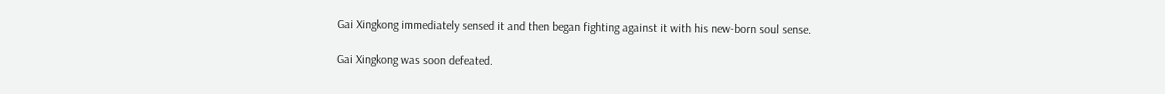Gai Xingkong immediately sensed it and then began fighting against it with his new-born soul sense.

Gai Xingkong was soon defeated.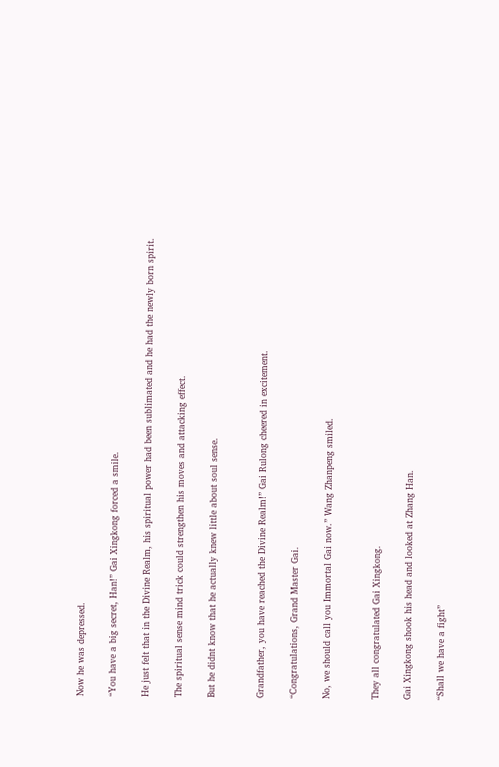Now he was depressed.

“You have a big secret, Han!” Gai Xingkong forced a smile.

He just felt that in the Divine Realm, his spiritual power had been sublimated and he had the newly born spirit.

The spiritual sense mind trick could strengthen his moves and attacking effect.

But he didnt know that he actually knew little about soul sense.


Grandfather, you have reached the Divine Realm!” Gai Rulong cheered in excitement.

“Congratulations, Grand Master Gai.

No, we should call you Immortal Gai now.” Wang Zhanpeng smiled.


They all congratulated Gai Xingkong.

Gai Xingkong shook his head and looked at Zhang Han.

“Shall we have a fight”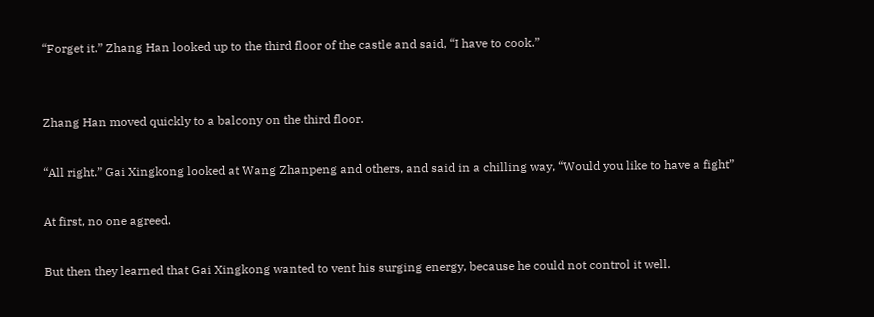“Forget it.” Zhang Han looked up to the third floor of the castle and said, “I have to cook.”


Zhang Han moved quickly to a balcony on the third floor.

“All right.” Gai Xingkong looked at Wang Zhanpeng and others, and said in a chilling way, “Would you like to have a fight”

At first, no one agreed.

But then they learned that Gai Xingkong wanted to vent his surging energy, because he could not control it well.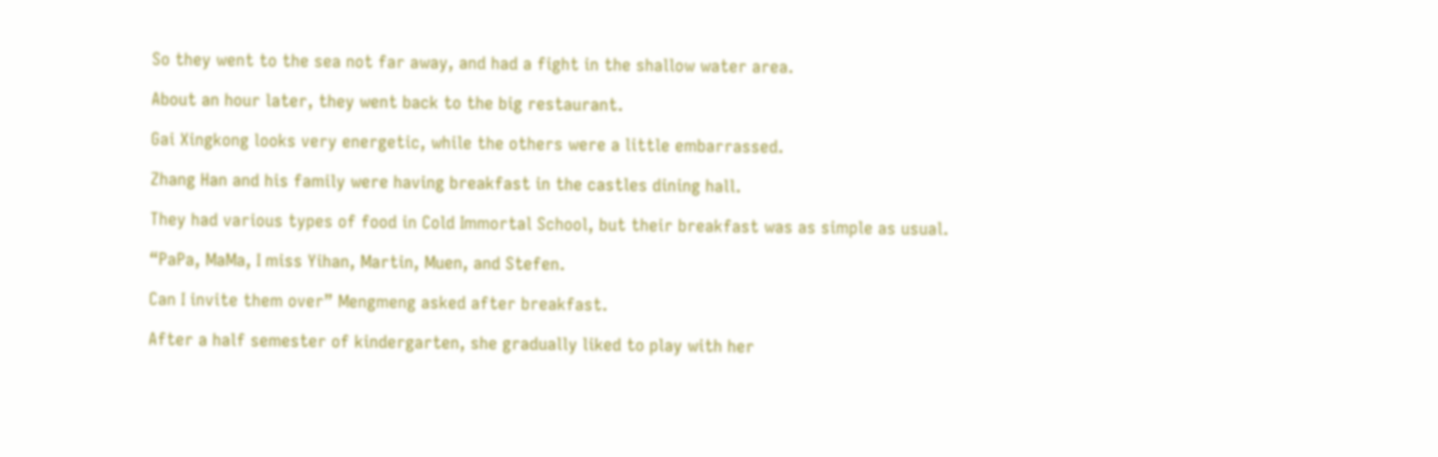So they went to the sea not far away, and had a fight in the shallow water area.

About an hour later, they went back to the big restaurant.

Gai Xingkong looks very energetic, while the others were a little embarrassed.

Zhang Han and his family were having breakfast in the castles dining hall.

They had various types of food in Cold Immortal School, but their breakfast was as simple as usual.

“PaPa, MaMa, I miss Yihan, Martin, Muen, and Stefen.

Can I invite them over” Mengmeng asked after breakfast.

After a half semester of kindergarten, she gradually liked to play with her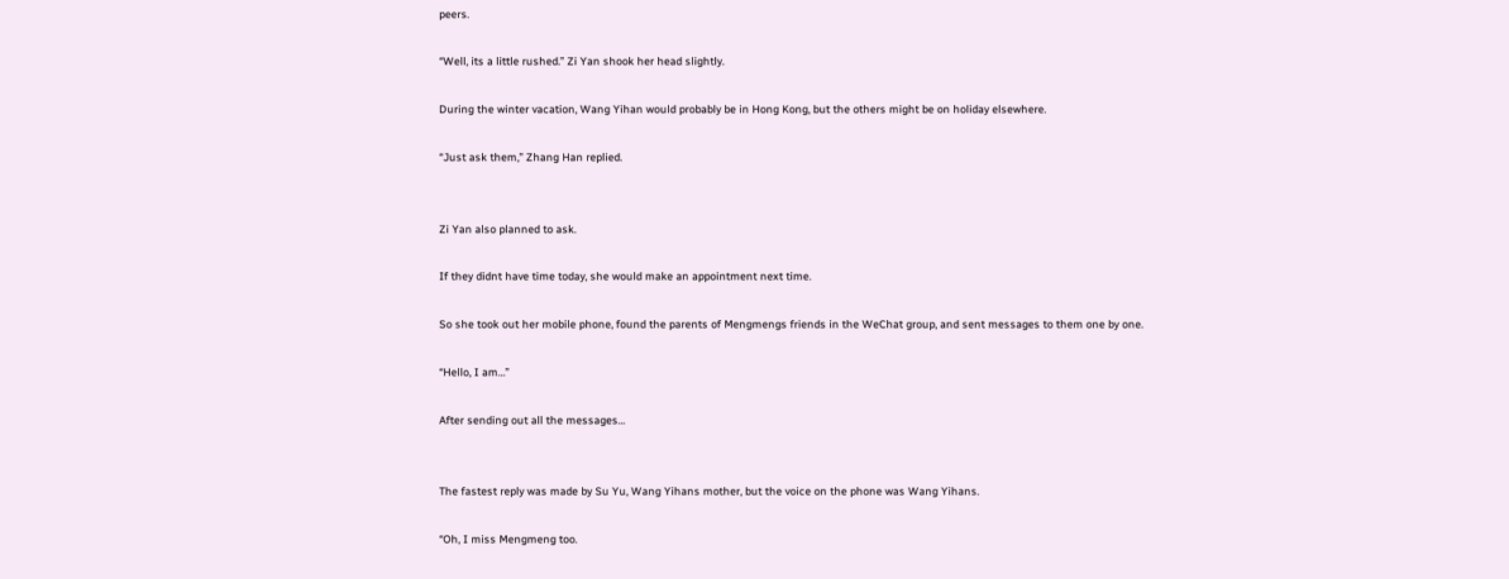peers.

“Well, its a little rushed.” Zi Yan shook her head slightly.

During the winter vacation, Wang Yihan would probably be in Hong Kong, but the others might be on holiday elsewhere.

“Just ask them,” Zhang Han replied.


Zi Yan also planned to ask.

If they didnt have time today, she would make an appointment next time.

So she took out her mobile phone, found the parents of Mengmengs friends in the WeChat group, and sent messages to them one by one.

“Hello, I am…”

After sending out all the messages…


The fastest reply was made by Su Yu, Wang Yihans mother, but the voice on the phone was Wang Yihans.

“Oh, I miss Mengmeng too.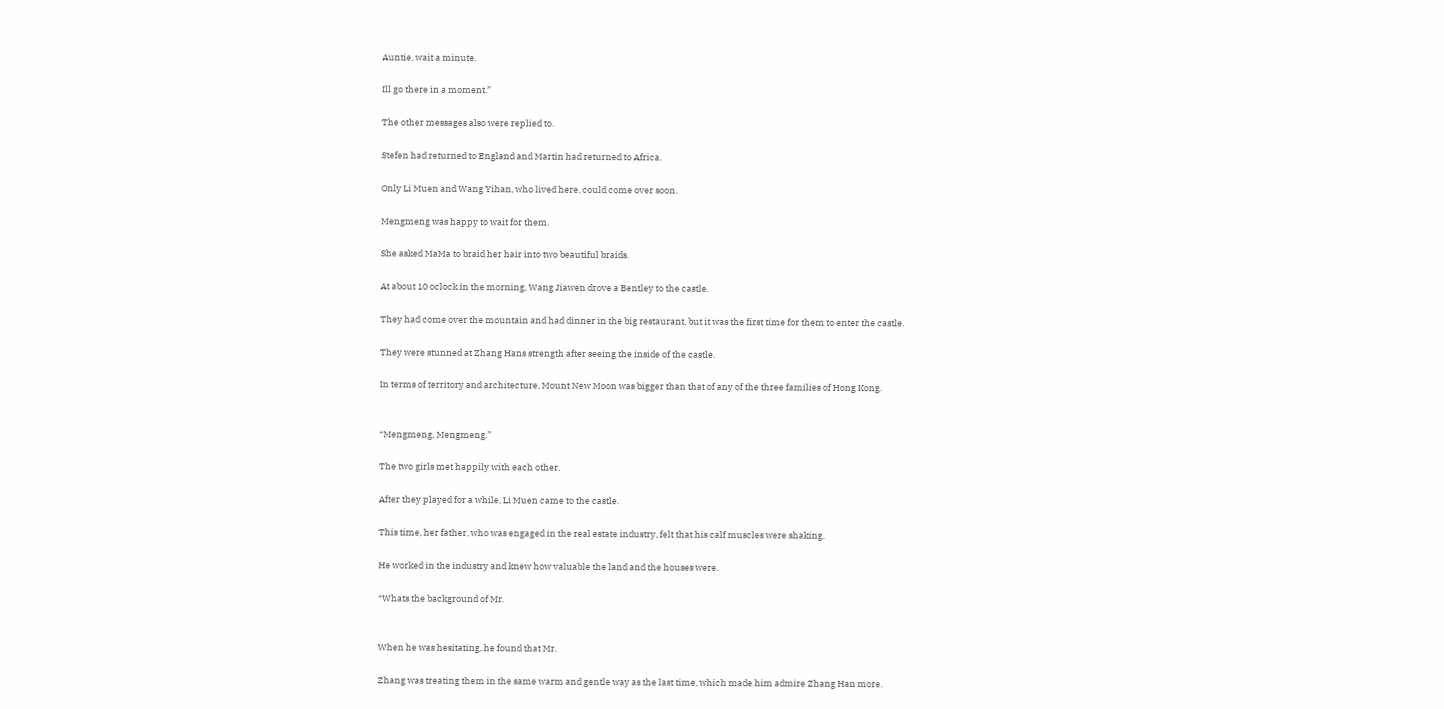Auntie, wait a minute.

Ill go there in a moment.”

The other messages also were replied to.

Stefen had returned to England and Martin had returned to Africa.

Only Li Muen and Wang Yihan, who lived here, could come over soon.

Mengmeng was happy to wait for them.

She asked MaMa to braid her hair into two beautiful braids.

At about 10 oclock in the morning, Wang Jiawen drove a Bentley to the castle.

They had come over the mountain and had dinner in the big restaurant, but it was the first time for them to enter the castle.

They were stunned at Zhang Hans strength after seeing the inside of the castle.

In terms of territory and architecture, Mount New Moon was bigger than that of any of the three families of Hong Kong.


“Mengmeng, Mengmeng.”

The two girls met happily with each other.

After they played for a while, Li Muen came to the castle.

This time, her father, who was engaged in the real estate industry, felt that his calf muscles were shaking.

He worked in the industry and knew how valuable the land and the houses were.

“Whats the background of Mr.


When he was hesitating, he found that Mr.

Zhang was treating them in the same warm and gentle way as the last time, which made him admire Zhang Han more.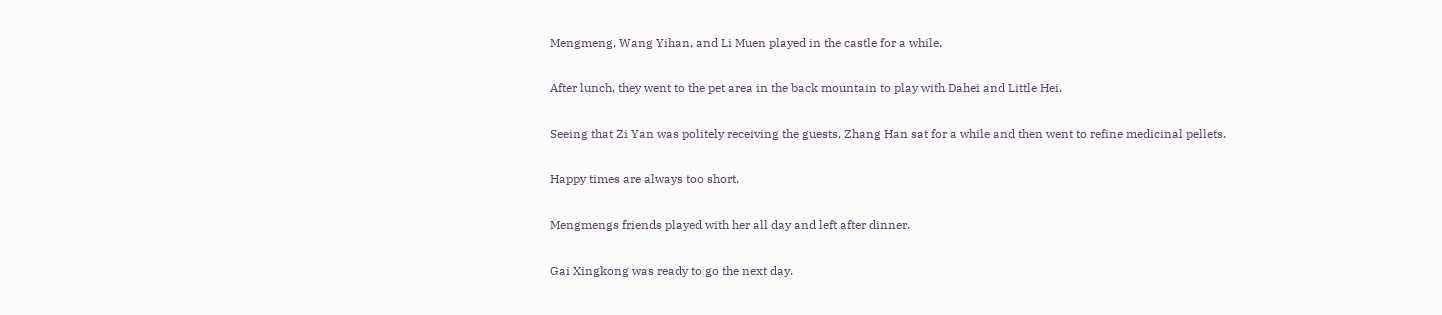Mengmeng, Wang Yihan, and Li Muen played in the castle for a while.

After lunch, they went to the pet area in the back mountain to play with Dahei and Little Hei.

Seeing that Zi Yan was politely receiving the guests, Zhang Han sat for a while and then went to refine medicinal pellets.

Happy times are always too short.

Mengmengs friends played with her all day and left after dinner.

Gai Xingkong was ready to go the next day.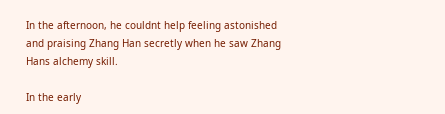In the afternoon, he couldnt help feeling astonished and praising Zhang Han secretly when he saw Zhang Hans alchemy skill.

In the early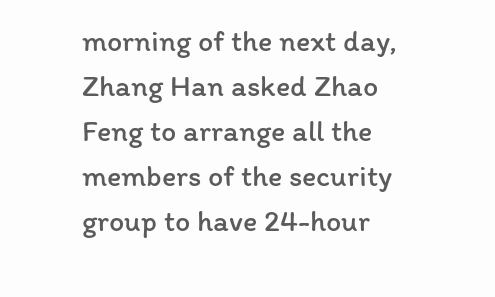morning of the next day, Zhang Han asked Zhao Feng to arrange all the members of the security group to have 24-hour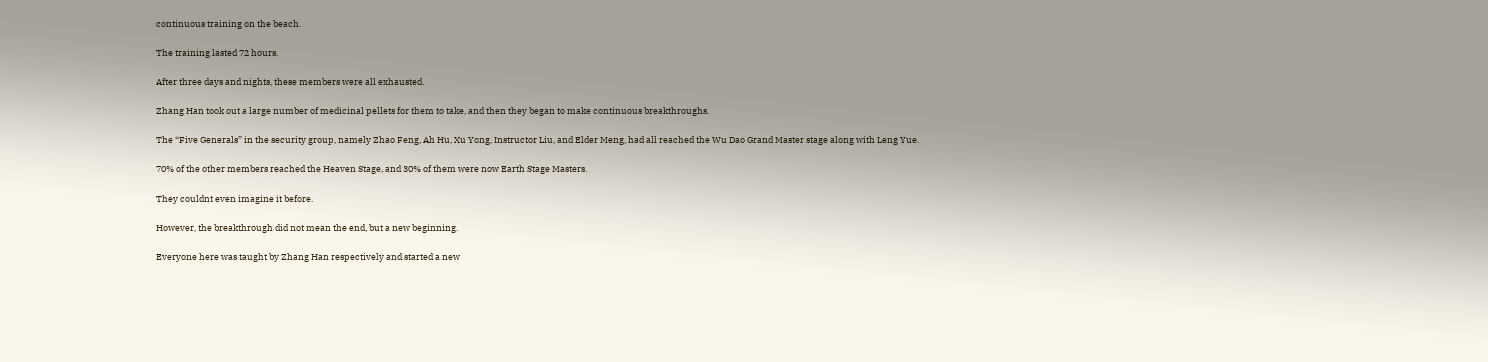continuous training on the beach.

The training lasted 72 hours.

After three days and nights, these members were all exhausted.

Zhang Han took out a large number of medicinal pellets for them to take, and then they began to make continuous breakthroughs.

The “Five Generals” in the security group, namely Zhao Feng, Ah Hu, Xu Yong, Instructor Liu, and Elder Meng, had all reached the Wu Dao Grand Master stage along with Leng Yue.

70% of the other members reached the Heaven Stage, and 30% of them were now Earth Stage Masters.

They couldnt even imagine it before.

However, the breakthrough did not mean the end, but a new beginning.

Everyone here was taught by Zhang Han respectively and started a new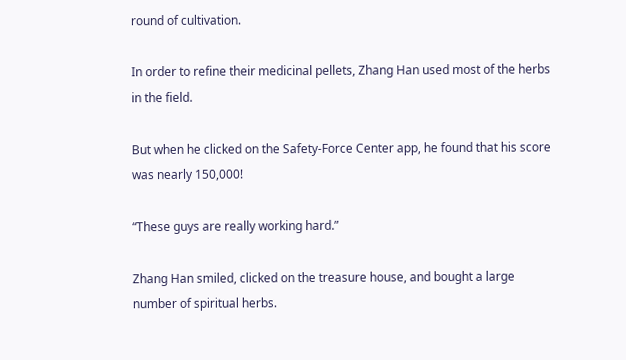round of cultivation.

In order to refine their medicinal pellets, Zhang Han used most of the herbs in the field.

But when he clicked on the Safety-Force Center app, he found that his score was nearly 150,000!

“These guys are really working hard.”

Zhang Han smiled, clicked on the treasure house, and bought a large number of spiritual herbs.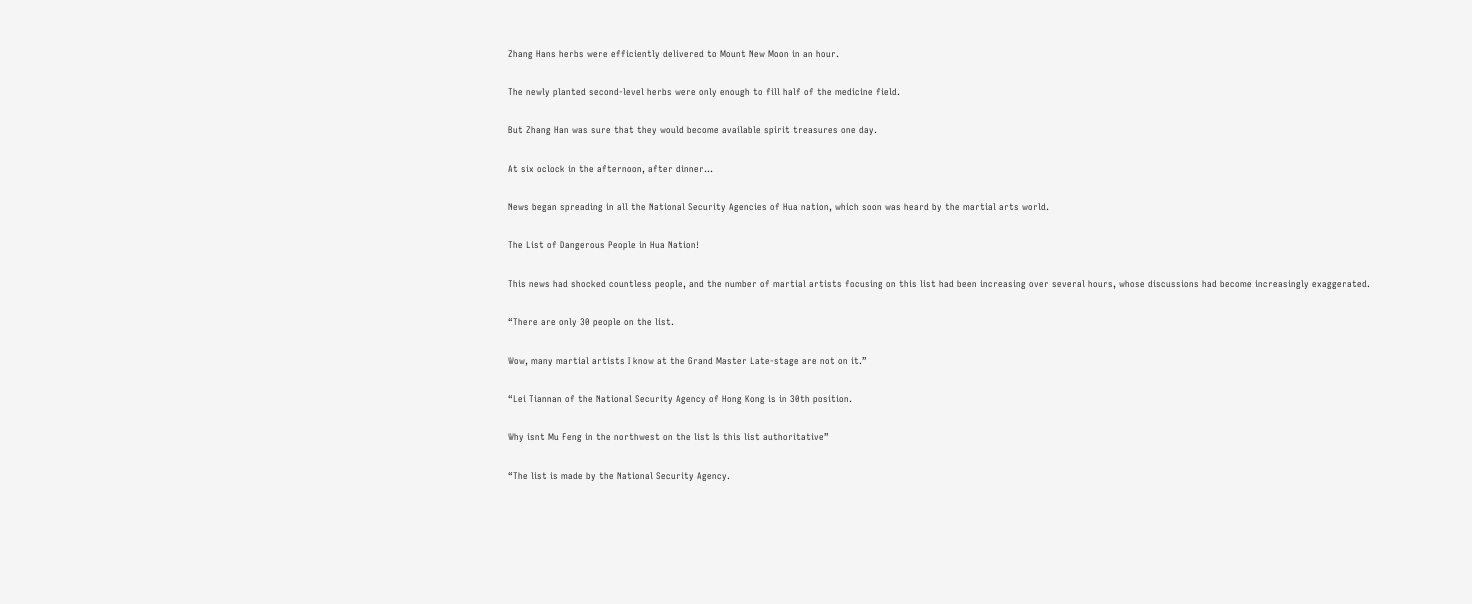Zhang Hans herbs were efficiently delivered to Mount New Moon in an hour.

The newly planted second-level herbs were only enough to fill half of the medicine field.

But Zhang Han was sure that they would become available spirit treasures one day.

At six oclock in the afternoon, after dinner…

News began spreading in all the National Security Agencies of Hua nation, which soon was heard by the martial arts world.

The List of Dangerous People in Hua Nation!

This news had shocked countless people, and the number of martial artists focusing on this list had been increasing over several hours, whose discussions had become increasingly exaggerated.

“There are only 30 people on the list.

Wow, many martial artists I know at the Grand Master Late-stage are not on it.”

“Lei Tiannan of the National Security Agency of Hong Kong is in 30th position.

Why isnt Mu Feng in the northwest on the list Is this list authoritative”

“The list is made by the National Security Agency.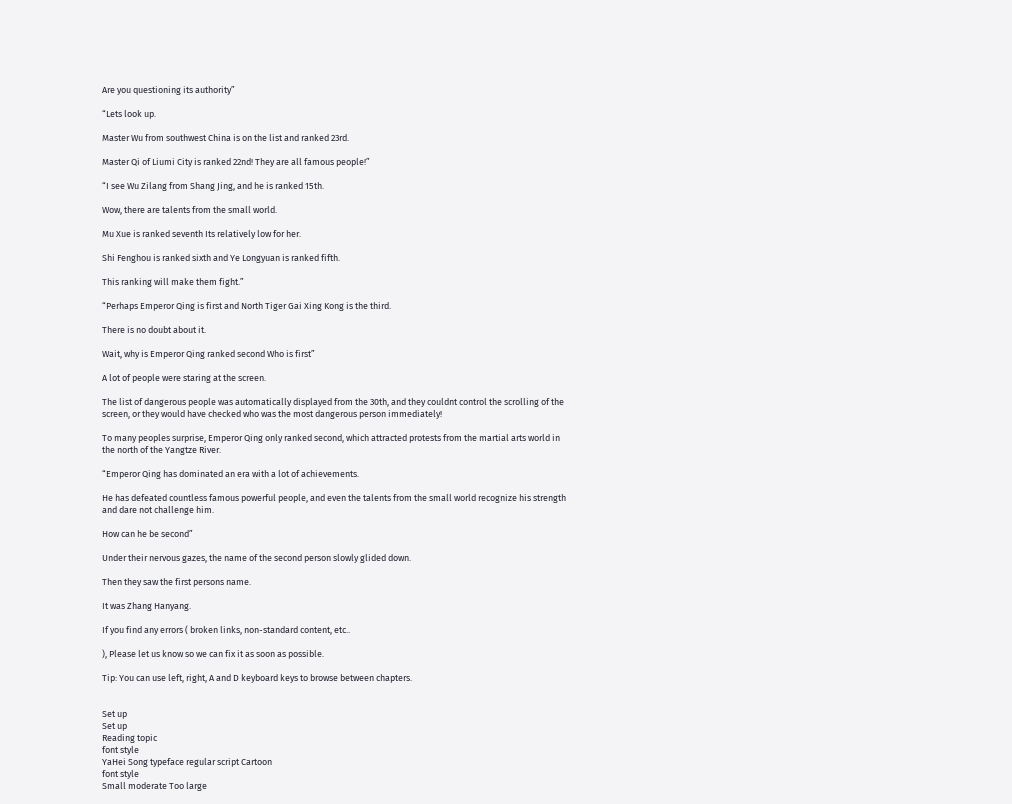Are you questioning its authority”

“Lets look up.

Master Wu from southwest China is on the list and ranked 23rd.

Master Qi of Liumi City is ranked 22nd! They are all famous people!”

“I see Wu Zilang from Shang Jing, and he is ranked 15th.

Wow, there are talents from the small world.

Mu Xue is ranked seventh Its relatively low for her.

Shi Fenghou is ranked sixth and Ye Longyuan is ranked fifth.

This ranking will make them fight.”

“Perhaps Emperor Qing is first and North Tiger Gai Xing Kong is the third.

There is no doubt about it.

Wait, why is Emperor Qing ranked second Who is first”

A lot of people were staring at the screen.

The list of dangerous people was automatically displayed from the 30th, and they couldnt control the scrolling of the screen, or they would have checked who was the most dangerous person immediately!

To many peoples surprise, Emperor Qing only ranked second, which attracted protests from the martial arts world in the north of the Yangtze River.

“Emperor Qing has dominated an era with a lot of achievements.

He has defeated countless famous powerful people, and even the talents from the small world recognize his strength and dare not challenge him.

How can he be second”

Under their nervous gazes, the name of the second person slowly glided down.

Then they saw the first persons name.

It was Zhang Hanyang.

If you find any errors ( broken links, non-standard content, etc..

), Please let us know so we can fix it as soon as possible.

Tip: You can use left, right, A and D keyboard keys to browse between chapters.


Set up
Set up
Reading topic
font style
YaHei Song typeface regular script Cartoon
font style
Small moderate Too large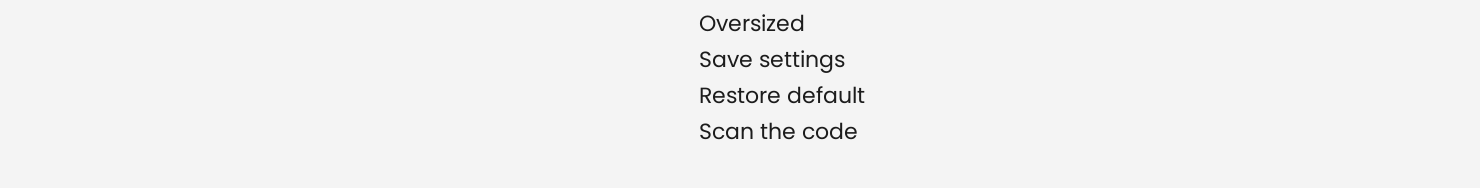Oversized
Save settings
Restore default
Scan the code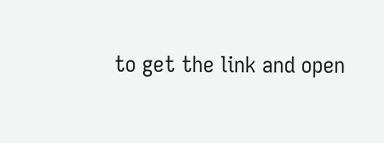to get the link and open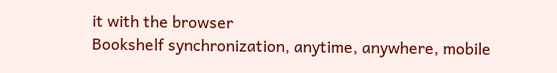it with the browser
Bookshelf synchronization, anytime, anywhere, mobile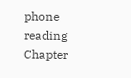phone reading
Chapter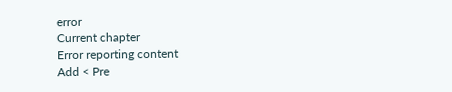error
Current chapter
Error reporting content
Add < Pre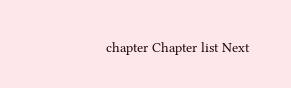chapter Chapter list Next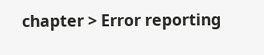chapter > Error reporting